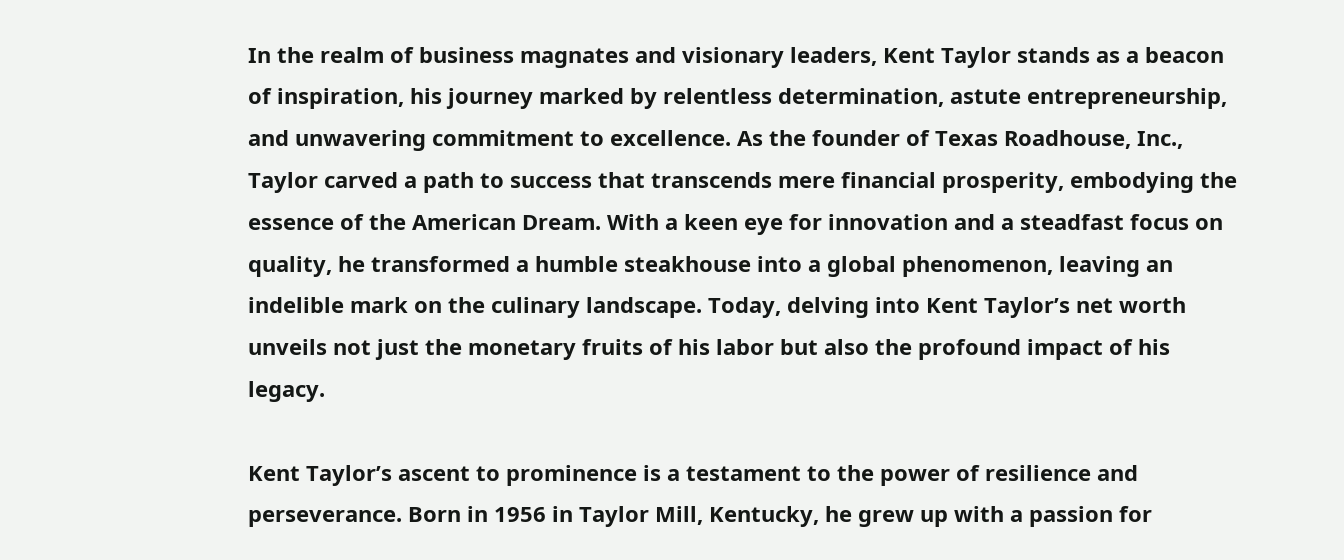In the realm of business magnates and visionary leaders, Kent Taylor stands as a beacon of inspiration, his journey marked by relentless determination, astute entrepreneurship, and unwavering commitment to excellence. As the founder of Texas Roadhouse, Inc., Taylor carved a path to success that transcends mere financial prosperity, embodying the essence of the American Dream. With a keen eye for innovation and a steadfast focus on quality, he transformed a humble steakhouse into a global phenomenon, leaving an indelible mark on the culinary landscape. Today, delving into Kent Taylor’s net worth unveils not just the monetary fruits of his labor but also the profound impact of his legacy.

Kent Taylor’s ascent to prominence is a testament to the power of resilience and perseverance. Born in 1956 in Taylor Mill, Kentucky, he grew up with a passion for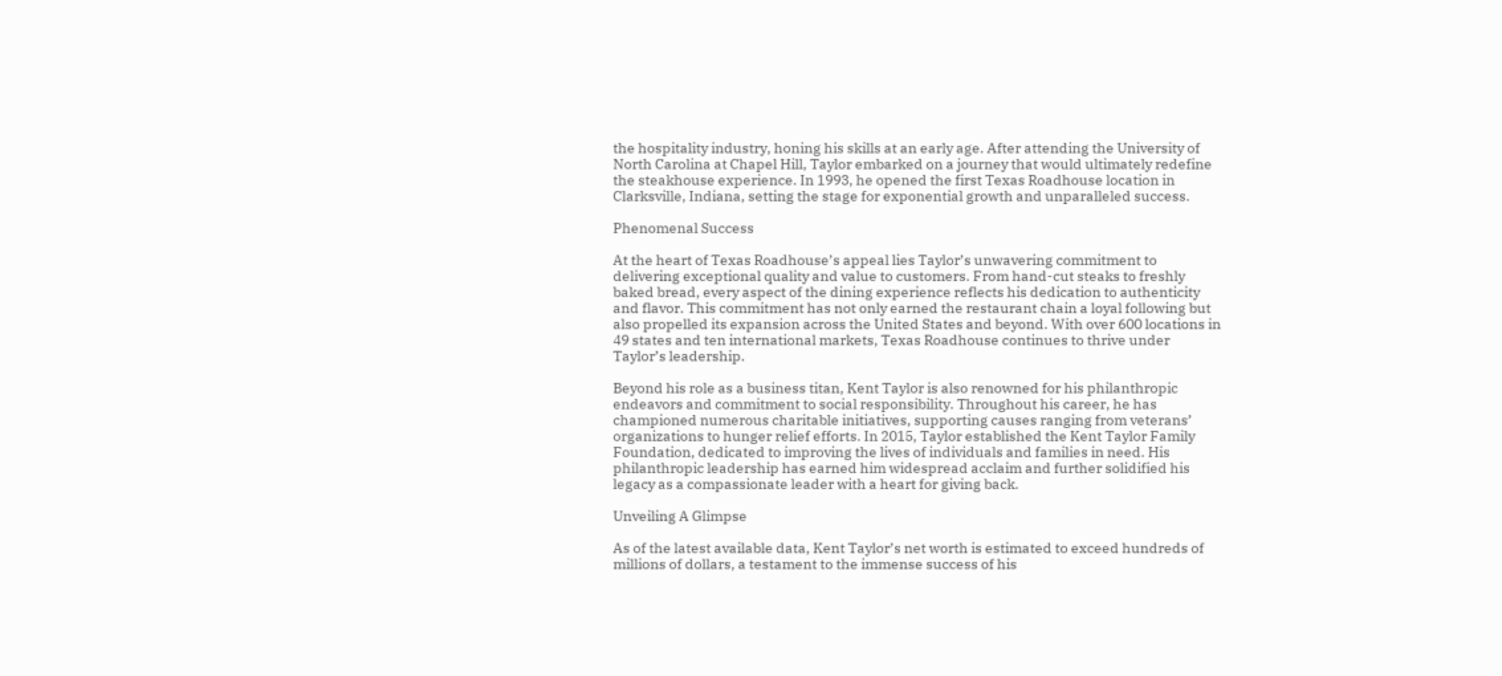the hospitality industry, honing his skills at an early age. After attending the University of North Carolina at Chapel Hill, Taylor embarked on a journey that would ultimately redefine the steakhouse experience. In 1993, he opened the first Texas Roadhouse location in Clarksville, Indiana, setting the stage for exponential growth and unparalleled success.

Phenomenal Success

At the heart of Texas Roadhouse’s appeal lies Taylor’s unwavering commitment to delivering exceptional quality and value to customers. From hand-cut steaks to freshly baked bread, every aspect of the dining experience reflects his dedication to authenticity and flavor. This commitment has not only earned the restaurant chain a loyal following but also propelled its expansion across the United States and beyond. With over 600 locations in 49 states and ten international markets, Texas Roadhouse continues to thrive under Taylor’s leadership.

Beyond his role as a business titan, Kent Taylor is also renowned for his philanthropic endeavors and commitment to social responsibility. Throughout his career, he has championed numerous charitable initiatives, supporting causes ranging from veterans’ organizations to hunger relief efforts. In 2015, Taylor established the Kent Taylor Family Foundation, dedicated to improving the lives of individuals and families in need. His philanthropic leadership has earned him widespread acclaim and further solidified his legacy as a compassionate leader with a heart for giving back.

Unveiling A Glimpse

As of the latest available data, Kent Taylor’s net worth is estimated to exceed hundreds of millions of dollars, a testament to the immense success of his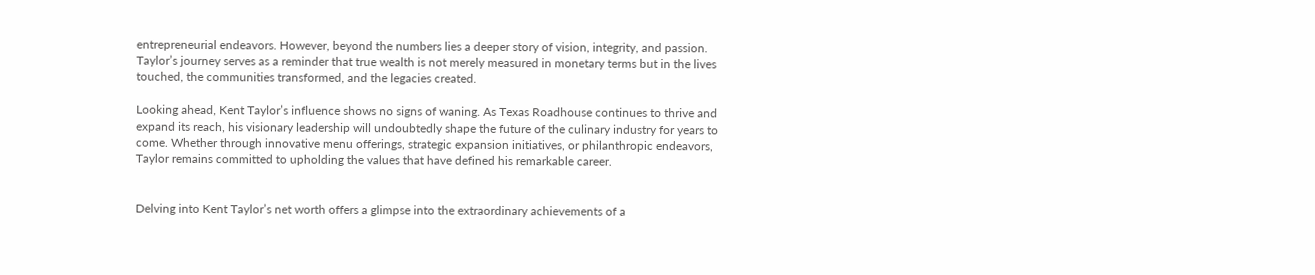entrepreneurial endeavors. However, beyond the numbers lies a deeper story of vision, integrity, and passion. Taylor’s journey serves as a reminder that true wealth is not merely measured in monetary terms but in the lives touched, the communities transformed, and the legacies created.

Looking ahead, Kent Taylor’s influence shows no signs of waning. As Texas Roadhouse continues to thrive and expand its reach, his visionary leadership will undoubtedly shape the future of the culinary industry for years to come. Whether through innovative menu offerings, strategic expansion initiatives, or philanthropic endeavors, Taylor remains committed to upholding the values that have defined his remarkable career.


Delving into Kent Taylor’s net worth offers a glimpse into the extraordinary achievements of a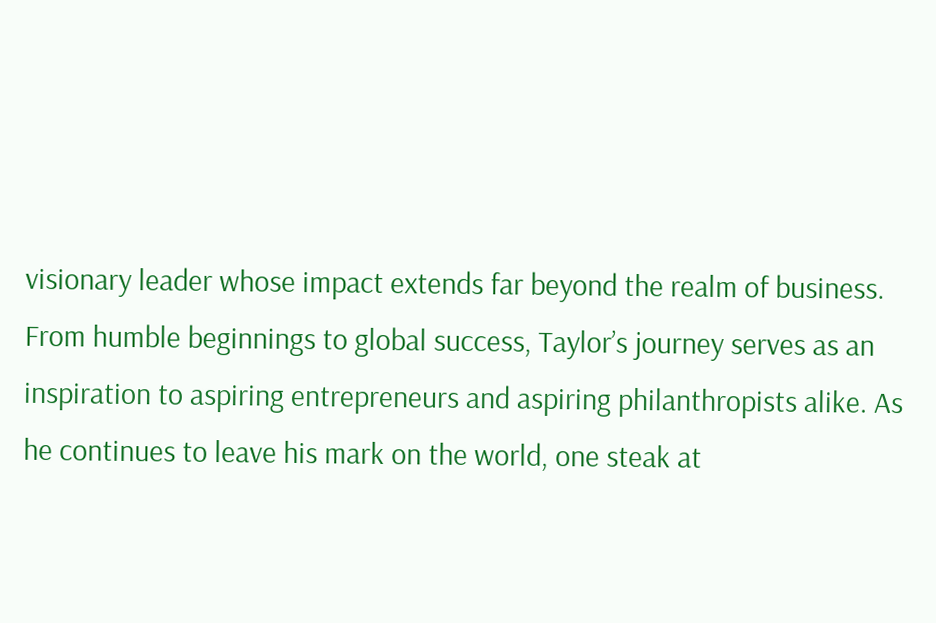visionary leader whose impact extends far beyond the realm of business. From humble beginnings to global success, Taylor’s journey serves as an inspiration to aspiring entrepreneurs and aspiring philanthropists alike. As he continues to leave his mark on the world, one steak at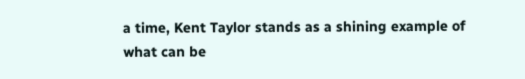a time, Kent Taylor stands as a shining example of what can be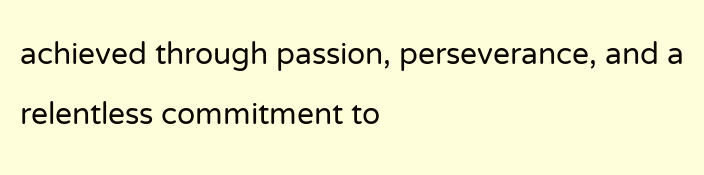achieved through passion, perseverance, and a relentless commitment to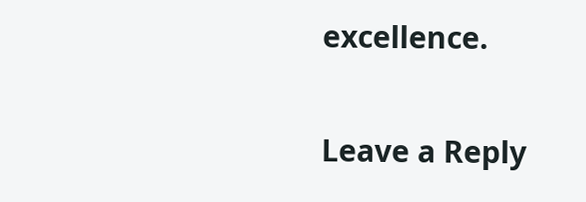excellence.

Leave a Reply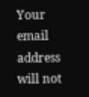Your email address will not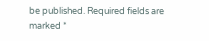be published. Required fields are marked *